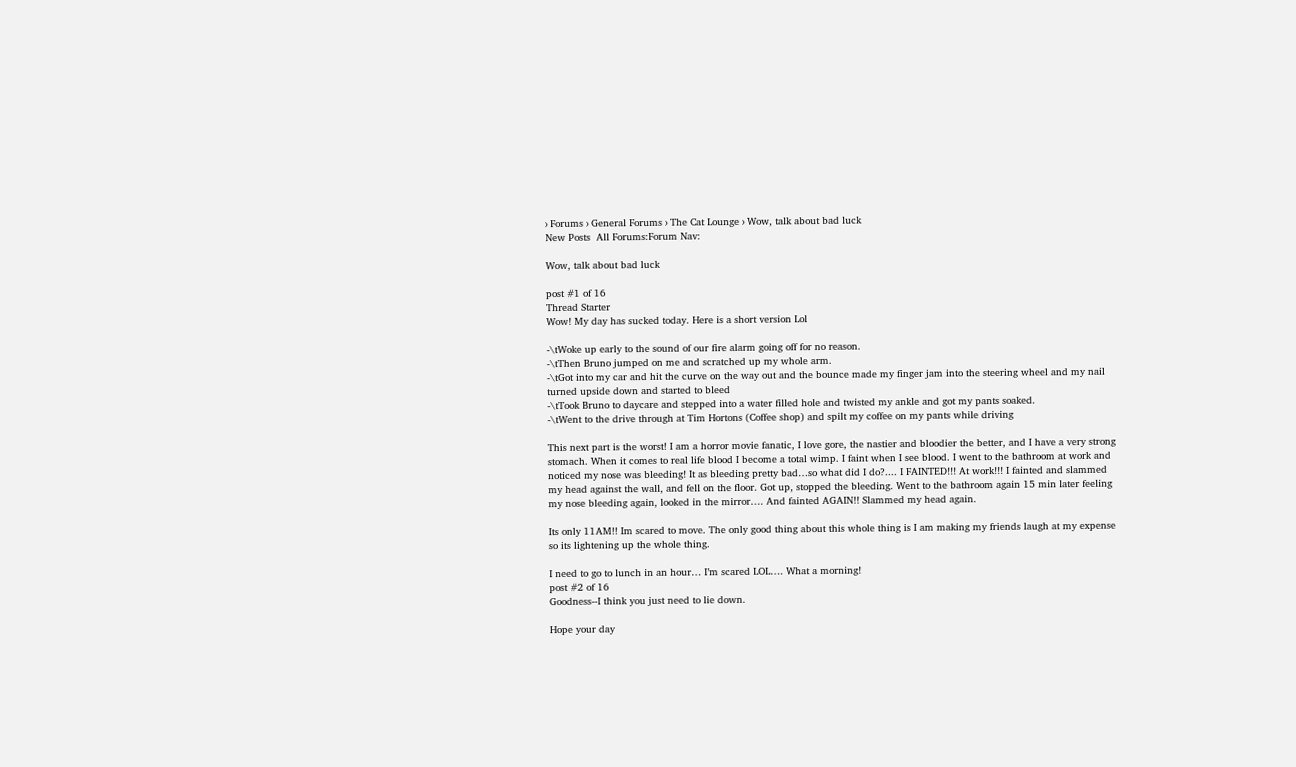› Forums › General Forums › The Cat Lounge › Wow, talk about bad luck
New Posts  All Forums:Forum Nav:

Wow, talk about bad luck

post #1 of 16
Thread Starter
Wow! My day has sucked today. Here is a short version Lol

-\tWoke up early to the sound of our fire alarm going off for no reason.
-\tThen Bruno jumped on me and scratched up my whole arm.
-\tGot into my car and hit the curve on the way out and the bounce made my finger jam into the steering wheel and my nail turned upside down and started to bleed
-\tTook Bruno to daycare and stepped into a water filled hole and twisted my ankle and got my pants soaked.
-\tWent to the drive through at Tim Hortons (Coffee shop) and spilt my coffee on my pants while driving

This next part is the worst! I am a horror movie fanatic, I love gore, the nastier and bloodier the better, and I have a very strong stomach. When it comes to real life blood I become a total wimp. I faint when I see blood. I went to the bathroom at work and noticed my nose was bleeding! It as bleeding pretty bad…so what did I do?.... I FAINTED!!! At work!!! I fainted and slammed my head against the wall, and fell on the floor. Got up, stopped the bleeding. Went to the bathroom again 15 min later feeling my nose bleeding again, looked in the mirror…. And fainted AGAIN!! Slammed my head again.

Its only 11AM!! Im scared to move. The only good thing about this whole thing is I am making my friends laugh at my expense so its lightening up the whole thing.

I need to go to lunch in an hour… I’m scared LOL…. What a morning!
post #2 of 16
Goodness--I think you just need to lie down.

Hope your day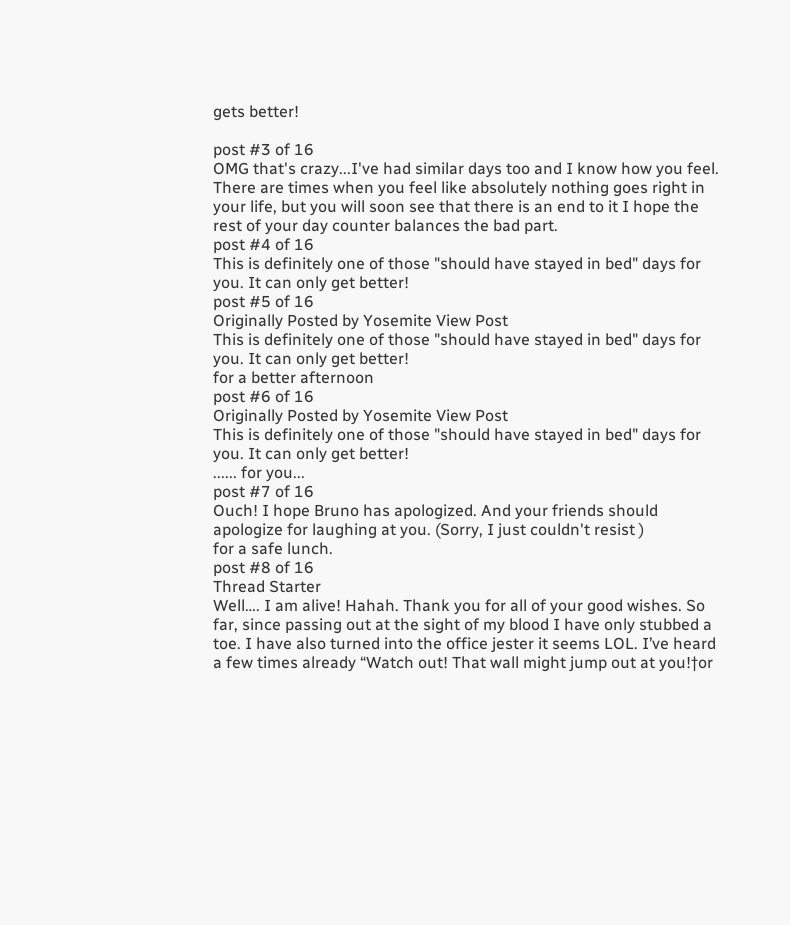gets better!

post #3 of 16
OMG that's crazy...I've had similar days too and I know how you feel. There are times when you feel like absolutely nothing goes right in your life, but you will soon see that there is an end to it I hope the rest of your day counter balances the bad part.
post #4 of 16
This is definitely one of those "should have stayed in bed" days for you. It can only get better!
post #5 of 16
Originally Posted by Yosemite View Post
This is definitely one of those "should have stayed in bed" days for you. It can only get better!
for a better afternoon
post #6 of 16
Originally Posted by Yosemite View Post
This is definitely one of those "should have stayed in bed" days for you. It can only get better!
...... for you...
post #7 of 16
Ouch! I hope Bruno has apologized. And your friends should apologize for laughing at you. (Sorry, I just couldn't resist )
for a safe lunch.
post #8 of 16
Thread Starter
Well…. I am alive! Hahah. Thank you for all of your good wishes. So far, since passing out at the sight of my blood I have only stubbed a toe. I have also turned into the office jester it seems LOL. I’ve heard a few times already “Watch out! That wall might jump out at you!†or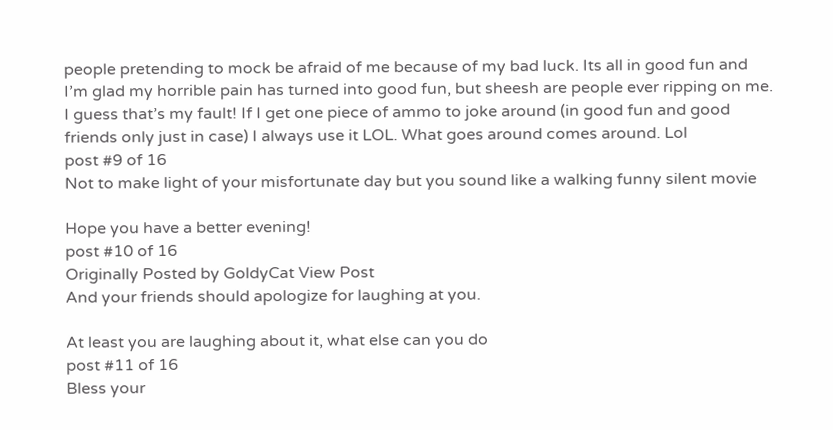people pretending to mock be afraid of me because of my bad luck. Its all in good fun and I’m glad my horrible pain has turned into good fun, but sheesh are people ever ripping on me. I guess that’s my fault! If I get one piece of ammo to joke around (in good fun and good friends only just in case) I always use it LOL. What goes around comes around. Lol
post #9 of 16
Not to make light of your misfortunate day but you sound like a walking funny silent movie

Hope you have a better evening!
post #10 of 16
Originally Posted by GoldyCat View Post
And your friends should apologize for laughing at you.

At least you are laughing about it, what else can you do
post #11 of 16
Bless your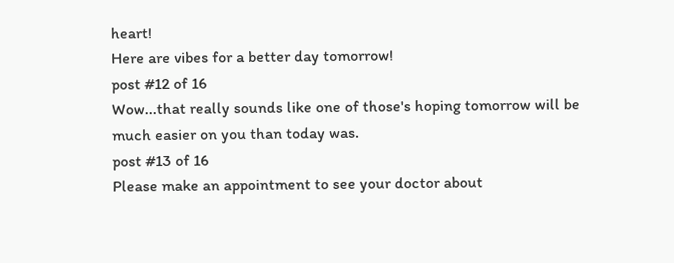heart!
Here are vibes for a better day tomorrow!
post #12 of 16
Wow...that really sounds like one of those's hoping tomorrow will be much easier on you than today was.
post #13 of 16
Please make an appointment to see your doctor about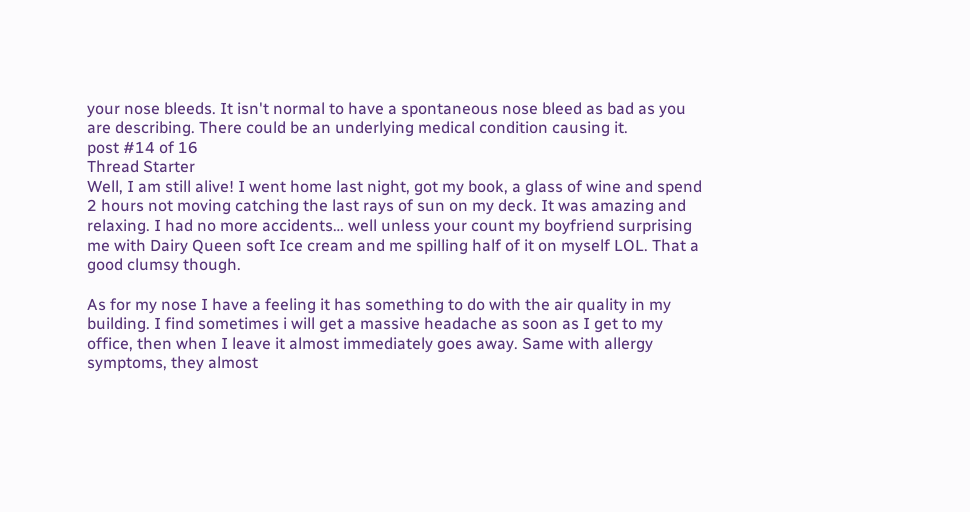your nose bleeds. It isn't normal to have a spontaneous nose bleed as bad as you are describing. There could be an underlying medical condition causing it.
post #14 of 16
Thread Starter
Well, I am still alive! I went home last night, got my book, a glass of wine and spend 2 hours not moving catching the last rays of sun on my deck. It was amazing and relaxing. I had no more accidents… well unless your count my boyfriend surprising me with Dairy Queen soft Ice cream and me spilling half of it on myself LOL. That a good clumsy though.

As for my nose I have a feeling it has something to do with the air quality in my building. I find sometimes i will get a massive headache as soon as I get to my office, then when I leave it almost immediately goes away. Same with allergy symptoms, they almost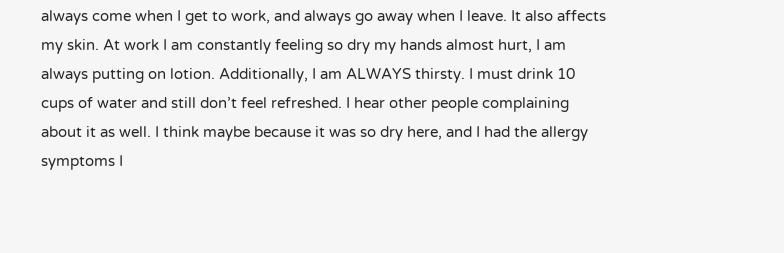always come when I get to work, and always go away when I leave. It also affects my skin. At work I am constantly feeling so dry my hands almost hurt, I am always putting on lotion. Additionally, I am ALWAYS thirsty. I must drink 10 cups of water and still don’t feel refreshed. I hear other people complaining about it as well. I think maybe because it was so dry here, and I had the allergy symptoms I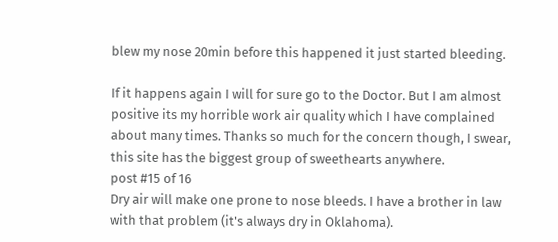blew my nose 20min before this happened it just started bleeding.

If it happens again I will for sure go to the Doctor. But I am almost positive its my horrible work air quality which I have complained about many times. Thanks so much for the concern though, I swear, this site has the biggest group of sweethearts anywhere.
post #15 of 16
Dry air will make one prone to nose bleeds. I have a brother in law with that problem (it's always dry in Oklahoma).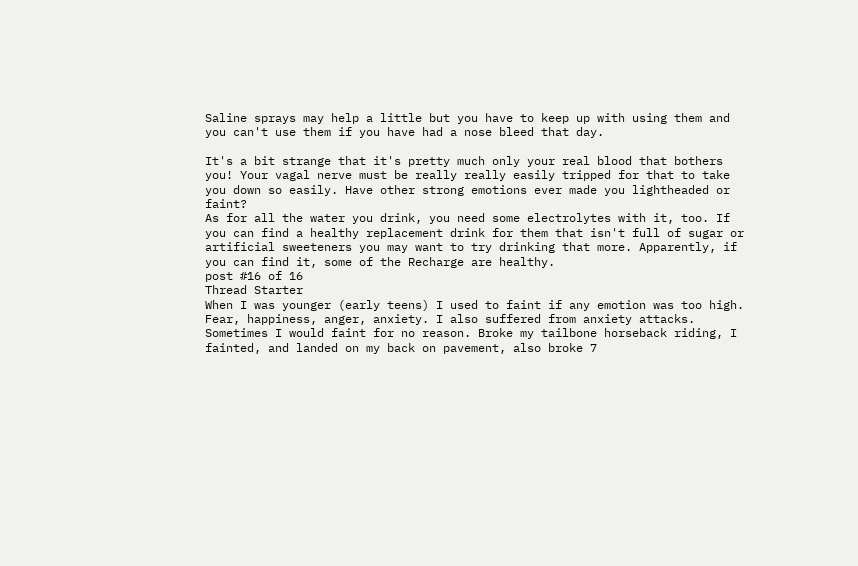Saline sprays may help a little but you have to keep up with using them and you can't use them if you have had a nose bleed that day.

It's a bit strange that it's pretty much only your real blood that bothers you! Your vagal nerve must be really really easily tripped for that to take you down so easily. Have other strong emotions ever made you lightheaded or faint?
As for all the water you drink, you need some electrolytes with it, too. If you can find a healthy replacement drink for them that isn't full of sugar or artificial sweeteners you may want to try drinking that more. Apparently, if you can find it, some of the Recharge are healthy.
post #16 of 16
Thread Starter
When I was younger (early teens) I used to faint if any emotion was too high. Fear, happiness, anger, anxiety. I also suffered from anxiety attacks. Sometimes I would faint for no reason. Broke my tailbone horseback riding, I fainted, and landed on my back on pavement, also broke 7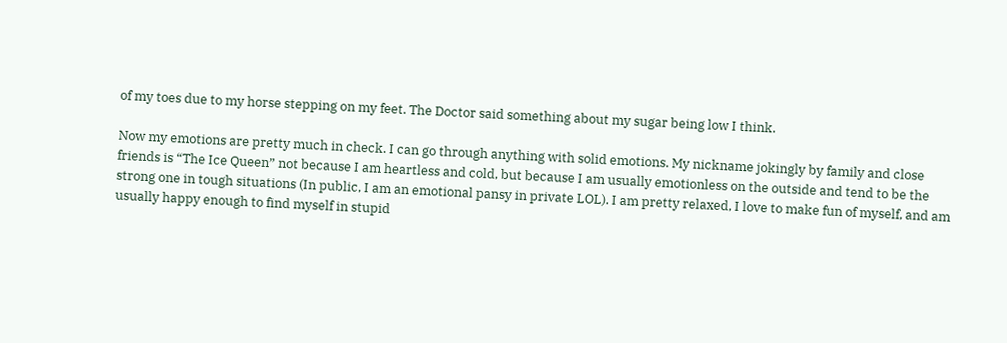of my toes due to my horse stepping on my feet. The Doctor said something about my sugar being low I think.

Now my emotions are pretty much in check. I can go through anything with solid emotions. My nickname jokingly by family and close friends is “The Ice Queen” not because I am heartless and cold, but because I am usually emotionless on the outside and tend to be the strong one in tough situations (In public, I am an emotional pansy in private LOL). I am pretty relaxed, I love to make fun of myself, and am usually happy enough to find myself in stupid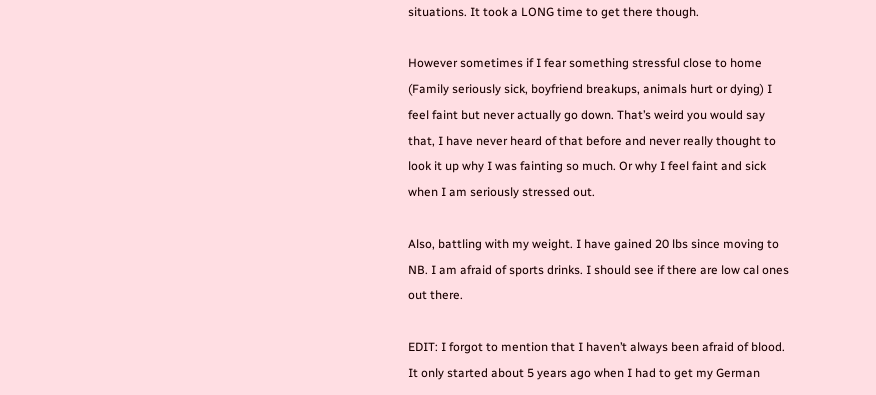situations. It took a LONG time to get there though.

However sometimes if I fear something stressful close to home (Family seriously sick, boyfriend breakups, animals hurt or dying) I feel faint but never actually go down. That’s weird you would say that, I have never heard of that before and never really thought to look it up why I was fainting so much. Or why I feel faint and sick when I am seriously stressed out.

Also, battling with my weight. I have gained 20 lbs since moving to NB. I am afraid of sports drinks. I should see if there are low cal ones out there.

EDIT: I forgot to mention that I haven’t always been afraid of blood. It only started about 5 years ago when I had to get my German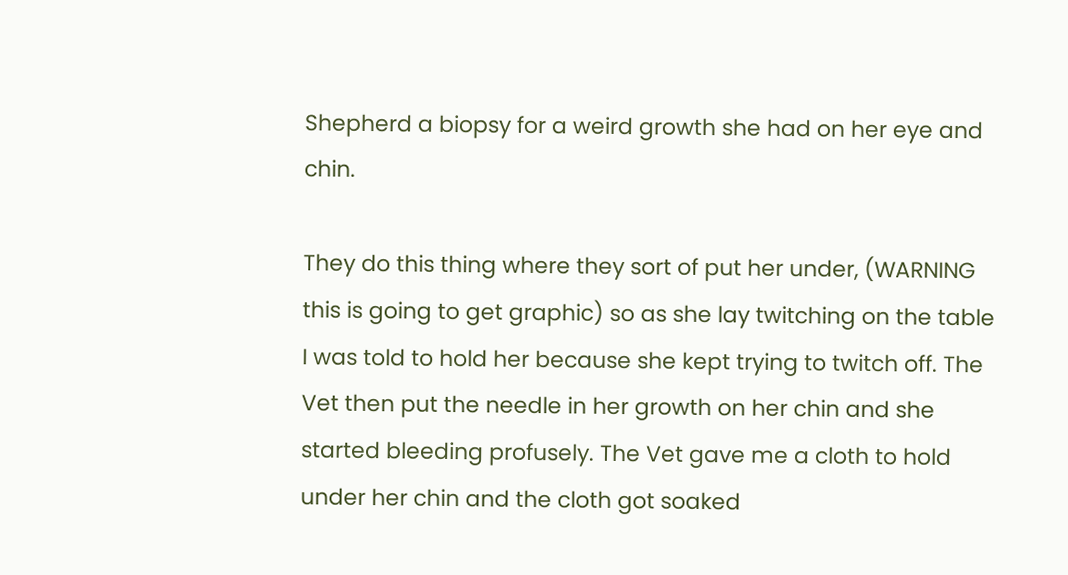Shepherd a biopsy for a weird growth she had on her eye and chin.

They do this thing where they sort of put her under, (WARNING this is going to get graphic) so as she lay twitching on the table I was told to hold her because she kept trying to twitch off. The Vet then put the needle in her growth on her chin and she started bleeding profusely. The Vet gave me a cloth to hold under her chin and the cloth got soaked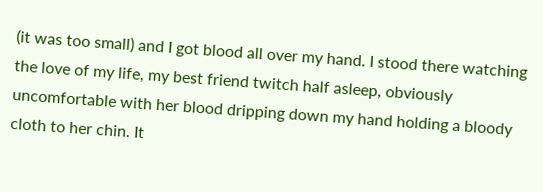(it was too small) and I got blood all over my hand. I stood there watching the love of my life, my best friend twitch half asleep, obviously uncomfortable with her blood dripping down my hand holding a bloody cloth to her chin. It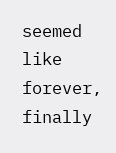seemed like forever, finally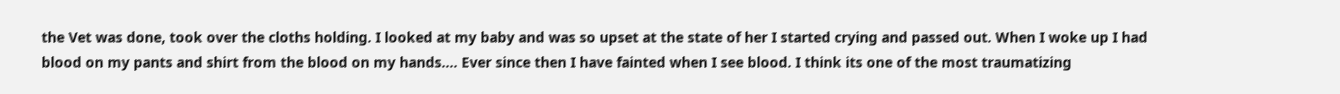the Vet was done, took over the cloths holding. I looked at my baby and was so upset at the state of her I started crying and passed out. When I woke up I had blood on my pants and shirt from the blood on my hands…. Ever since then I have fainted when I see blood. I think its one of the most traumatizing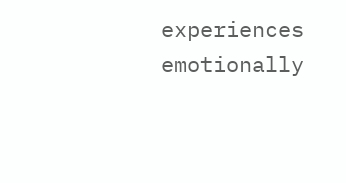experiences emotionally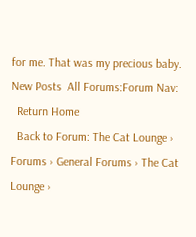for me. That was my precious baby.
New Posts  All Forums:Forum Nav:
  Return Home
  Back to Forum: The Cat Lounge › Forums › General Forums › The Cat Lounge ›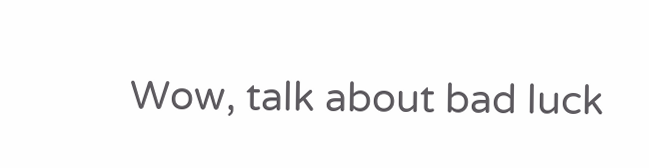Wow, talk about bad luck